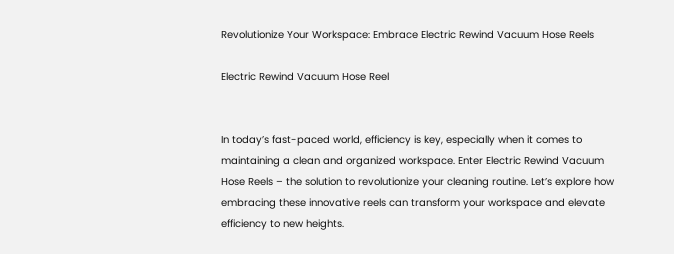Revolutionize Your Workspace: Embrace Electric Rewind Vacuum Hose Reels

Electric Rewind Vacuum Hose Reel


In today’s fast-paced world, efficiency is key, especially when it comes to maintaining a clean and organized workspace. Enter Electric Rewind Vacuum Hose Reels – the solution to revolutionize your cleaning routine. Let’s explore how embracing these innovative reels can transform your workspace and elevate efficiency to new heights.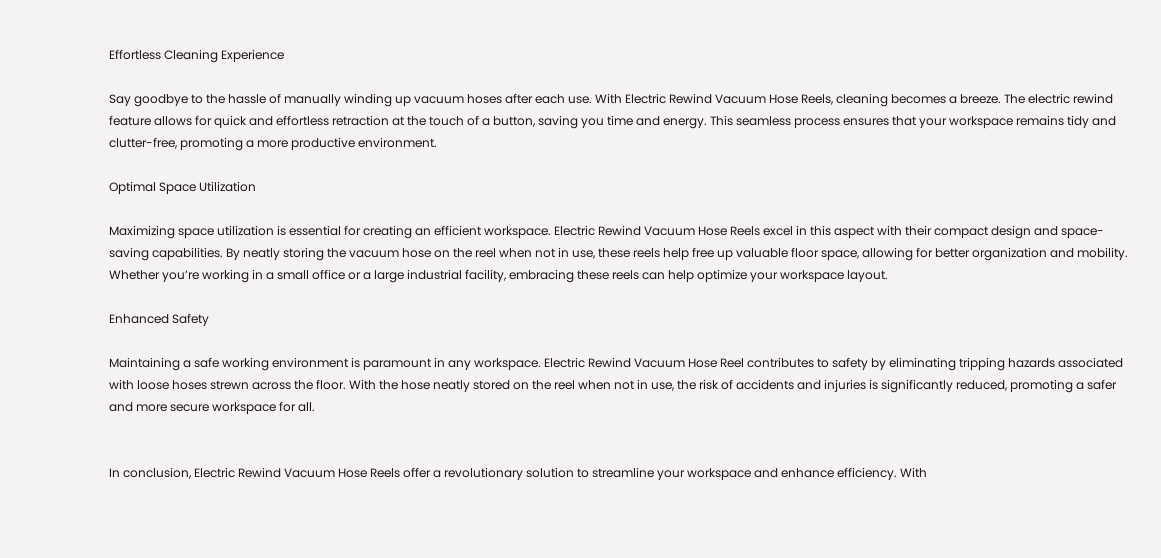Effortless Cleaning Experience

Say goodbye to the hassle of manually winding up vacuum hoses after each use. With Electric Rewind Vacuum Hose Reels, cleaning becomes a breeze. The electric rewind feature allows for quick and effortless retraction at the touch of a button, saving you time and energy. This seamless process ensures that your workspace remains tidy and clutter-free, promoting a more productive environment.

Optimal Space Utilization

Maximizing space utilization is essential for creating an efficient workspace. Electric Rewind Vacuum Hose Reels excel in this aspect with their compact design and space-saving capabilities. By neatly storing the vacuum hose on the reel when not in use, these reels help free up valuable floor space, allowing for better organization and mobility. Whether you’re working in a small office or a large industrial facility, embracing these reels can help optimize your workspace layout.

Enhanced Safety

Maintaining a safe working environment is paramount in any workspace. Electric Rewind Vacuum Hose Reel contributes to safety by eliminating tripping hazards associated with loose hoses strewn across the floor. With the hose neatly stored on the reel when not in use, the risk of accidents and injuries is significantly reduced, promoting a safer and more secure workspace for all.


In conclusion, Electric Rewind Vacuum Hose Reels offer a revolutionary solution to streamline your workspace and enhance efficiency. With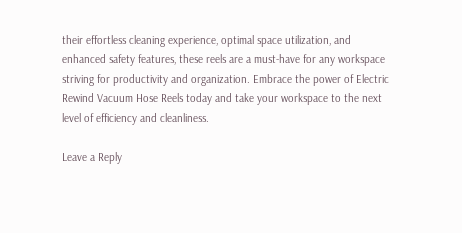their effortless cleaning experience, optimal space utilization, and enhanced safety features, these reels are a must-have for any workspace striving for productivity and organization. Embrace the power of Electric Rewind Vacuum Hose Reels today and take your workspace to the next level of efficiency and cleanliness.

Leave a Reply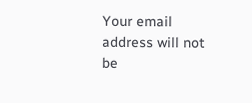Your email address will not be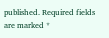published. Required fields are marked *